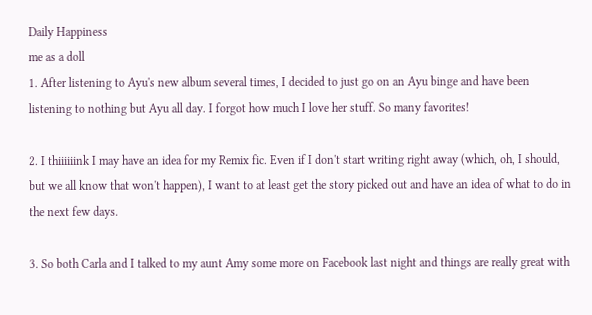Daily Happiness
me as a doll
1. After listening to Ayu's new album several times, I decided to just go on an Ayu binge and have been listening to nothing but Ayu all day. I forgot how much I love her stuff. So many favorites!

2. I thiiiiiink I may have an idea for my Remix fic. Even if I don't start writing right away (which, oh, I should, but we all know that won't happen), I want to at least get the story picked out and have an idea of what to do in the next few days.

3. So both Carla and I talked to my aunt Amy some more on Facebook last night and things are really great with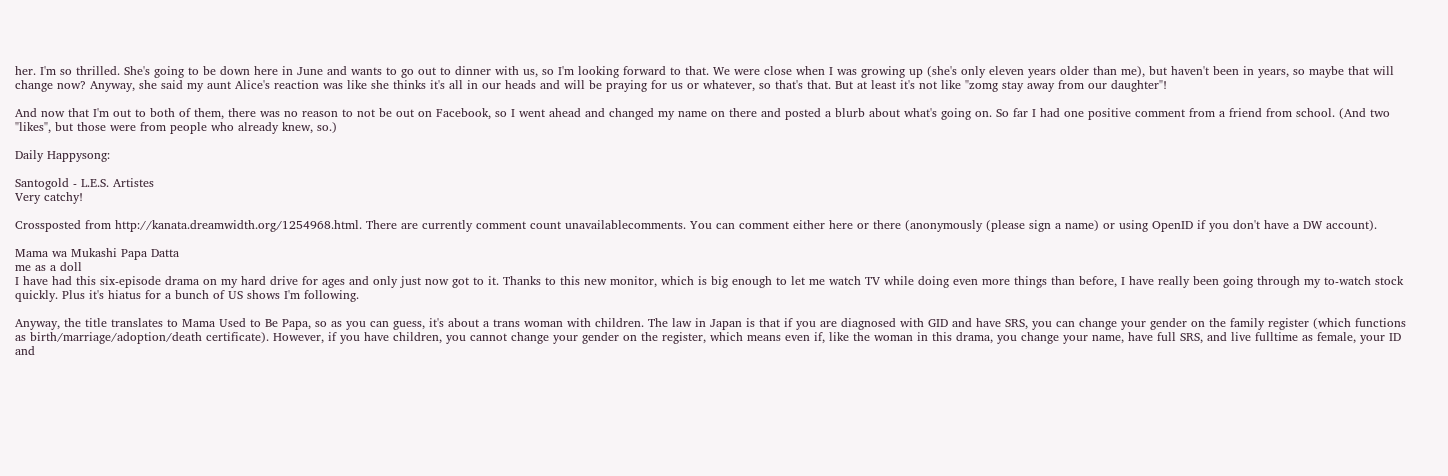her. I'm so thrilled. She's going to be down here in June and wants to go out to dinner with us, so I'm looking forward to that. We were close when I was growing up (she's only eleven years older than me), but haven't been in years, so maybe that will change now? Anyway, she said my aunt Alice's reaction was like she thinks it's all in our heads and will be praying for us or whatever, so that's that. But at least it's not like "zomg stay away from our daughter"!

And now that I'm out to both of them, there was no reason to not be out on Facebook, so I went ahead and changed my name on there and posted a blurb about what's going on. So far I had one positive comment from a friend from school. (And two "likes", but those were from people who already knew, so.)

Daily Happysong:

Santogold - L.E.S. Artistes
Very catchy!

Crossposted from http://kanata.dreamwidth.org/1254968.html. There are currently comment count unavailablecomments. You can comment either here or there (anonymously (please sign a name) or using OpenID if you don't have a DW account).

Mama wa Mukashi Papa Datta
me as a doll
I have had this six-episode drama on my hard drive for ages and only just now got to it. Thanks to this new monitor, which is big enough to let me watch TV while doing even more things than before, I have really been going through my to-watch stock quickly. Plus it's hiatus for a bunch of US shows I'm following.

Anyway, the title translates to Mama Used to Be Papa, so as you can guess, it's about a trans woman with children. The law in Japan is that if you are diagnosed with GID and have SRS, you can change your gender on the family register (which functions as birth/marriage/adoption/death certificate). However, if you have children, you cannot change your gender on the register, which means even if, like the woman in this drama, you change your name, have full SRS, and live fulltime as female, your ID and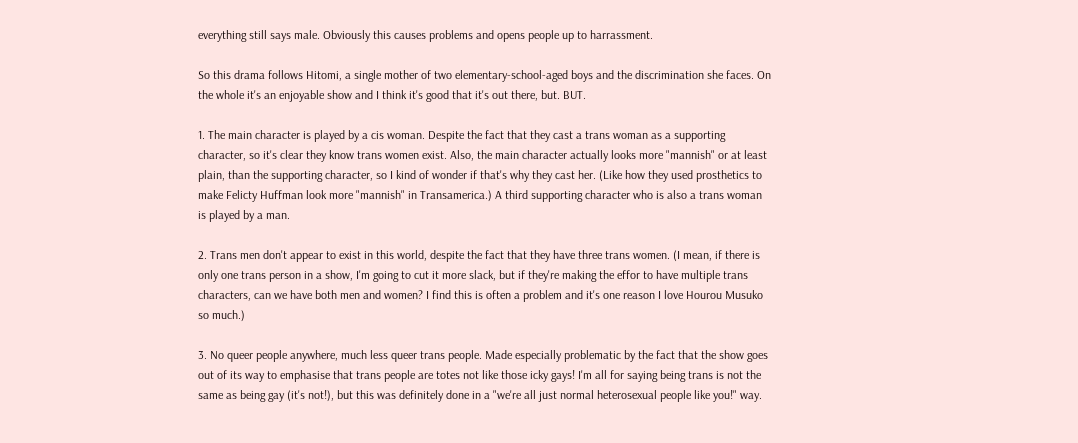everything still says male. Obviously this causes problems and opens people up to harrassment.

So this drama follows Hitomi, a single mother of two elementary-school-aged boys and the discrimination she faces. On the whole it's an enjoyable show and I think it's good that it's out there, but. BUT.

1. The main character is played by a cis woman. Despite the fact that they cast a trans woman as a supporting character, so it's clear they know trans women exist. Also, the main character actually looks more "mannish" or at least plain, than the supporting character, so I kind of wonder if that's why they cast her. (Like how they used prosthetics to make Felicty Huffman look more "mannish" in Transamerica.) A third supporting character who is also a trans woman is played by a man.

2. Trans men don't appear to exist in this world, despite the fact that they have three trans women. (I mean, if there is only one trans person in a show, I'm going to cut it more slack, but if they're making the effor to have multiple trans characters, can we have both men and women? I find this is often a problem and it's one reason I love Hourou Musuko so much.)

3. No queer people anywhere, much less queer trans people. Made especially problematic by the fact that the show goes out of its way to emphasise that trans people are totes not like those icky gays! I'm all for saying being trans is not the same as being gay (it's not!), but this was definitely done in a "we're all just normal heterosexual people like you!" way.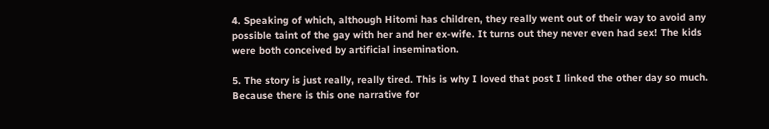4. Speaking of which, although Hitomi has children, they really went out of their way to avoid any possible taint of the gay with her and her ex-wife. It turns out they never even had sex! The kids were both conceived by artificial insemination.

5. The story is just really, really tired. This is why I loved that post I linked the other day so much. Because there is this one narrative for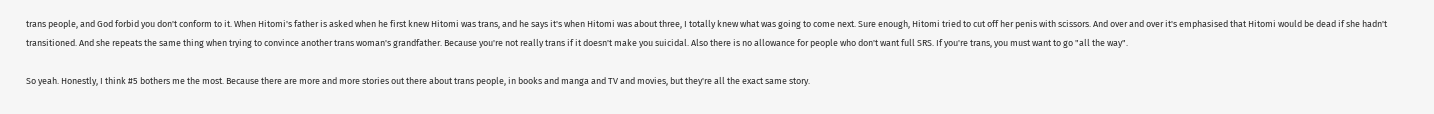trans people, and God forbid you don't conform to it. When Hitomi's father is asked when he first knew Hitomi was trans, and he says it's when Hitomi was about three, I totally knew what was going to come next. Sure enough, Hitomi tried to cut off her penis with scissors. And over and over it's emphasised that Hitomi would be dead if she hadn't transitioned. And she repeats the same thing when trying to convince another trans woman's grandfather. Because you're not really trans if it doesn't make you suicidal. Also there is no allowance for people who don't want full SRS. If you're trans, you must want to go "all the way".

So yeah. Honestly, I think #5 bothers me the most. Because there are more and more stories out there about trans people, in books and manga and TV and movies, but they're all the exact same story.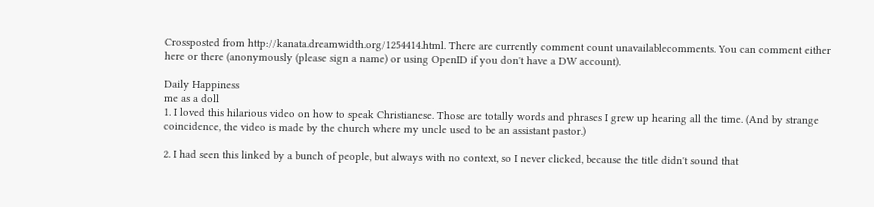Crossposted from http://kanata.dreamwidth.org/1254414.html. There are currently comment count unavailablecomments. You can comment either here or there (anonymously (please sign a name) or using OpenID if you don't have a DW account).

Daily Happiness
me as a doll
1. I loved this hilarious video on how to speak Christianese. Those are totally words and phrases I grew up hearing all the time. (And by strange coincidence, the video is made by the church where my uncle used to be an assistant pastor.)

2. I had seen this linked by a bunch of people, but always with no context, so I never clicked, because the title didn't sound that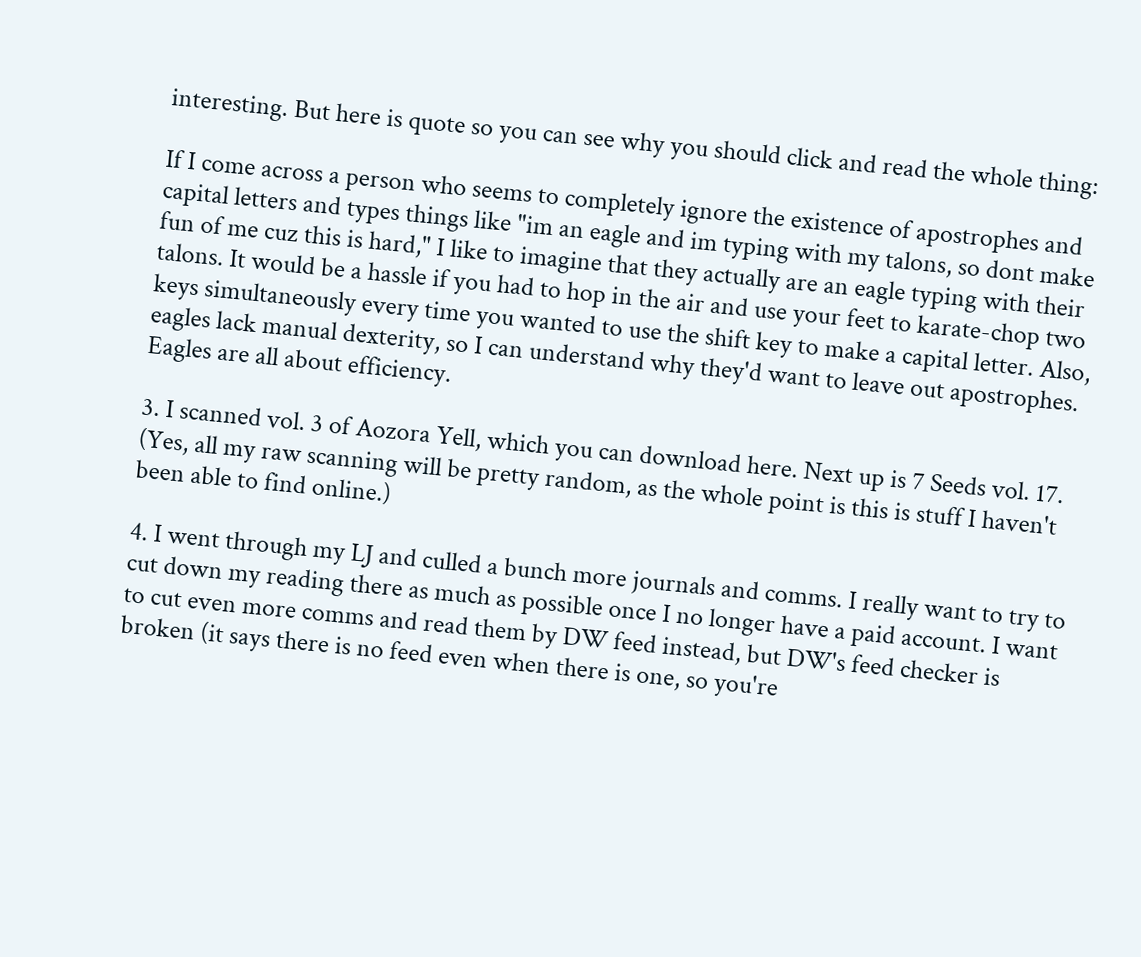interesting. But here is quote so you can see why you should click and read the whole thing:

If I come across a person who seems to completely ignore the existence of apostrophes and capital letters and types things like "im an eagle and im typing with my talons, so dont make fun of me cuz this is hard," I like to imagine that they actually are an eagle typing with their talons. It would be a hassle if you had to hop in the air and use your feet to karate-chop two keys simultaneously every time you wanted to use the shift key to make a capital letter. Also, eagles lack manual dexterity, so I can understand why they'd want to leave out apostrophes. Eagles are all about efficiency.

3. I scanned vol. 3 of Aozora Yell, which you can download here. Next up is 7 Seeds vol. 17. (Yes, all my raw scanning will be pretty random, as the whole point is this is stuff I haven't been able to find online.)

4. I went through my LJ and culled a bunch more journals and comms. I really want to try to cut down my reading there as much as possible once I no longer have a paid account. I want to cut even more comms and read them by DW feed instead, but DW's feed checker is broken (it says there is no feed even when there is one, so you're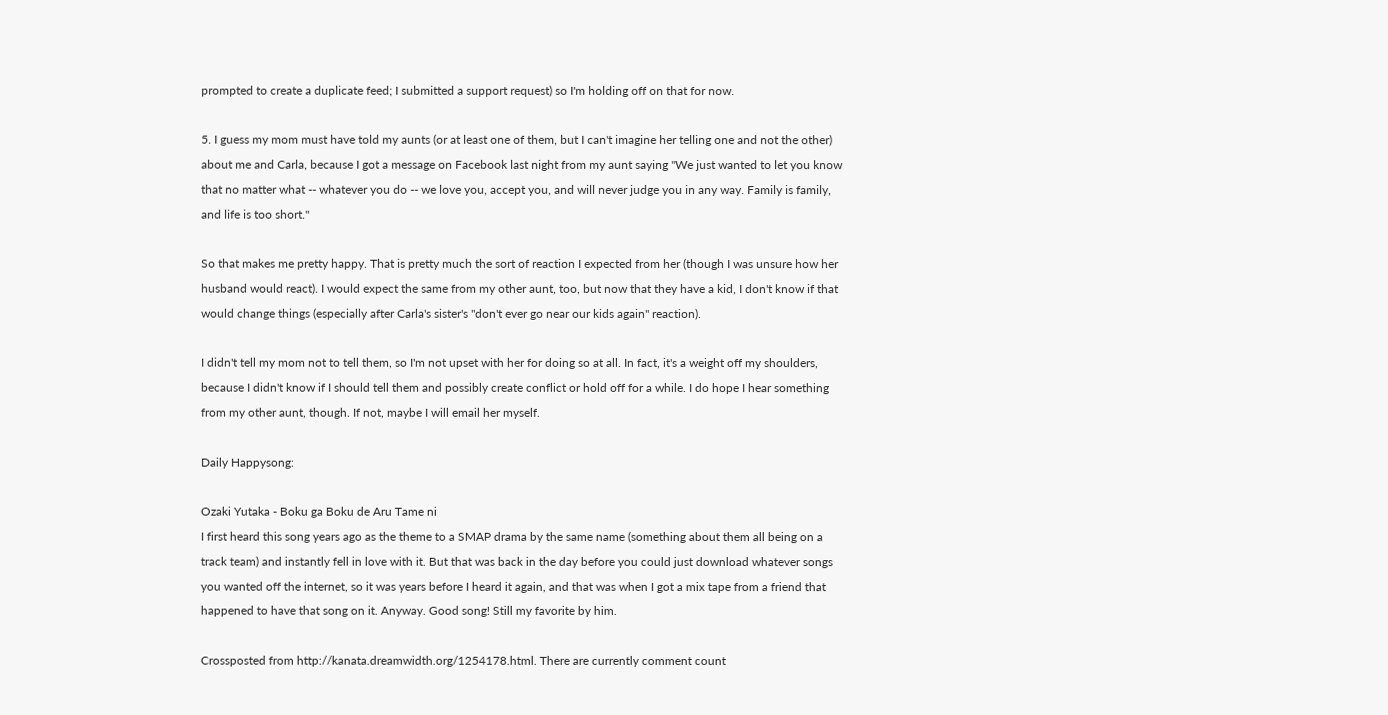prompted to create a duplicate feed; I submitted a support request) so I'm holding off on that for now.

5. I guess my mom must have told my aunts (or at least one of them, but I can't imagine her telling one and not the other) about me and Carla, because I got a message on Facebook last night from my aunt saying "We just wanted to let you know that no matter what -- whatever you do -- we love you, accept you, and will never judge you in any way. Family is family, and life is too short."

So that makes me pretty happy. That is pretty much the sort of reaction I expected from her (though I was unsure how her husband would react). I would expect the same from my other aunt, too, but now that they have a kid, I don't know if that would change things (especially after Carla's sister's "don't ever go near our kids again" reaction).

I didn't tell my mom not to tell them, so I'm not upset with her for doing so at all. In fact, it's a weight off my shoulders, because I didn't know if I should tell them and possibly create conflict or hold off for a while. I do hope I hear something from my other aunt, though. If not, maybe I will email her myself.

Daily Happysong:

Ozaki Yutaka - Boku ga Boku de Aru Tame ni
I first heard this song years ago as the theme to a SMAP drama by the same name (something about them all being on a track team) and instantly fell in love with it. But that was back in the day before you could just download whatever songs you wanted off the internet, so it was years before I heard it again, and that was when I got a mix tape from a friend that happened to have that song on it. Anyway. Good song! Still my favorite by him.

Crossposted from http://kanata.dreamwidth.org/1254178.html. There are currently comment count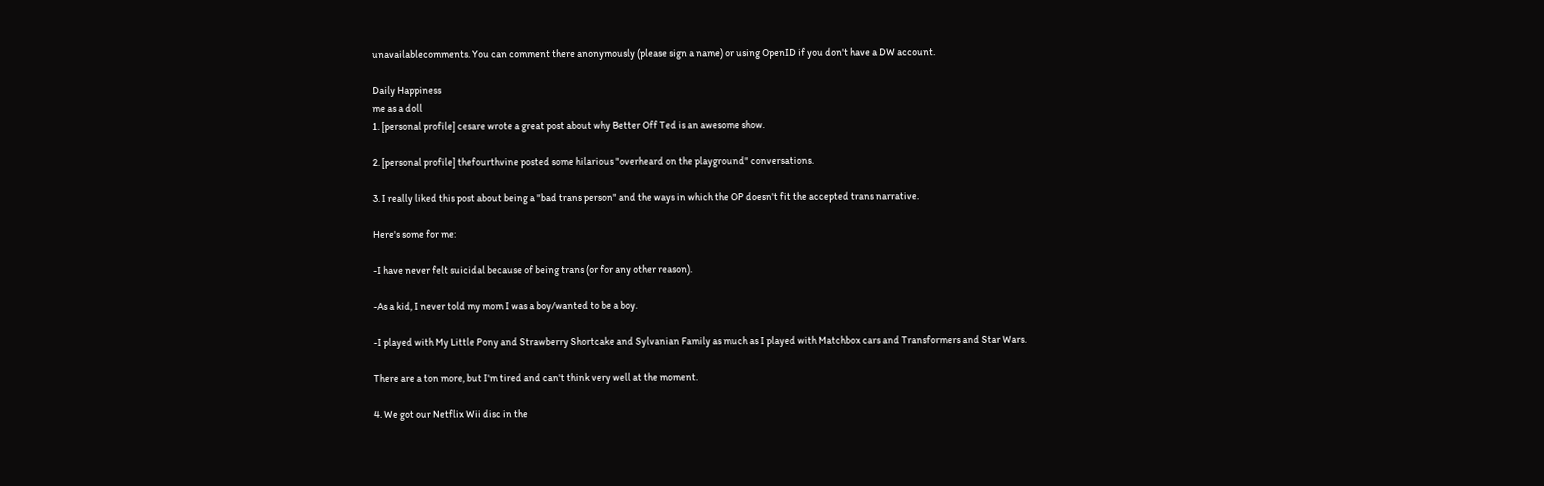unavailablecomments. You can comment there anonymously (please sign a name) or using OpenID if you don't have a DW account.

Daily Happiness
me as a doll
1. [personal profile] cesare wrote a great post about why Better Off Ted is an awesome show.

2. [personal profile] thefourthvine posted some hilarious "overheard on the playground" conversations.

3. I really liked this post about being a "bad trans person" and the ways in which the OP doesn't fit the accepted trans narrative.

Here's some for me:

-I have never felt suicidal because of being trans (or for any other reason).

-As a kid, I never told my mom I was a boy/wanted to be a boy.

-I played with My Little Pony and Strawberry Shortcake and Sylvanian Family as much as I played with Matchbox cars and Transformers and Star Wars.

There are a ton more, but I'm tired and can't think very well at the moment.

4. We got our Netflix Wii disc in the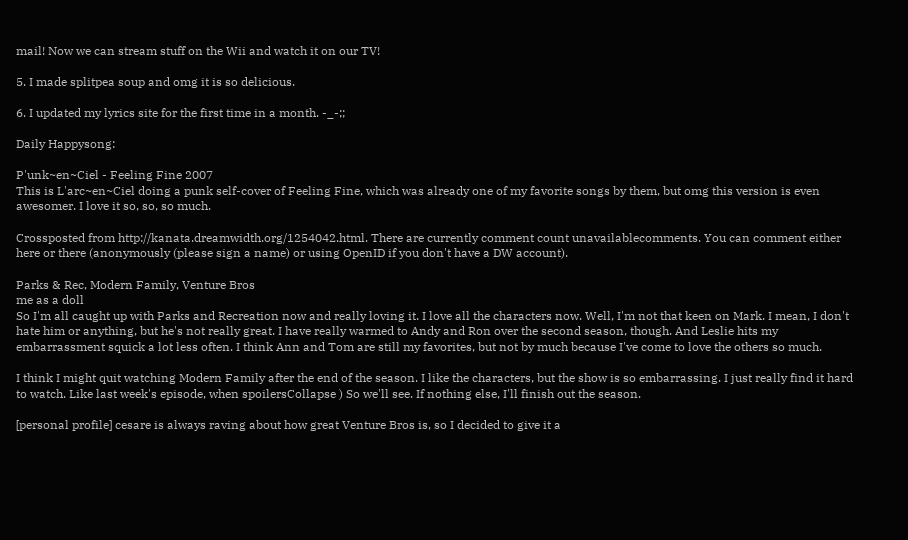mail! Now we can stream stuff on the Wii and watch it on our TV!

5. I made splitpea soup and omg it is so delicious.

6. I updated my lyrics site for the first time in a month. -_-;;

Daily Happysong:

P'unk~en~Ciel - Feeling Fine 2007
This is L'arc~en~Ciel doing a punk self-cover of Feeling Fine, which was already one of my favorite songs by them, but omg this version is even awesomer. I love it so, so, so much.

Crossposted from http://kanata.dreamwidth.org/1254042.html. There are currently comment count unavailablecomments. You can comment either here or there (anonymously (please sign a name) or using OpenID if you don't have a DW account).

Parks & Rec, Modern Family, Venture Bros
me as a doll
So I'm all caught up with Parks and Recreation now and really loving it. I love all the characters now. Well, I'm not that keen on Mark. I mean, I don't hate him or anything, but he's not really great. I have really warmed to Andy and Ron over the second season, though. And Leslie hits my embarrassment squick a lot less often. I think Ann and Tom are still my favorites, but not by much because I've come to love the others so much.

I think I might quit watching Modern Family after the end of the season. I like the characters, but the show is so embarrassing. I just really find it hard to watch. Like last week's episode, when spoilersCollapse ) So we'll see. If nothing else, I'll finish out the season.

[personal profile] cesare is always raving about how great Venture Bros is, so I decided to give it a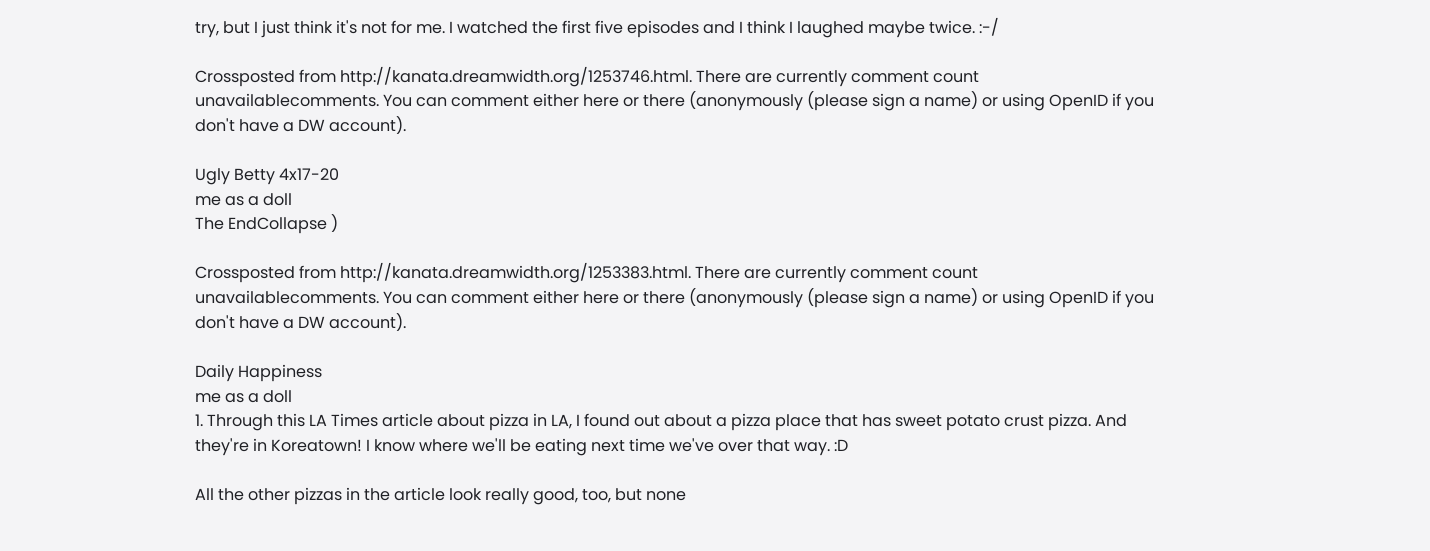try, but I just think it's not for me. I watched the first five episodes and I think I laughed maybe twice. :-/

Crossposted from http://kanata.dreamwidth.org/1253746.html. There are currently comment count unavailablecomments. You can comment either here or there (anonymously (please sign a name) or using OpenID if you don't have a DW account).

Ugly Betty 4x17-20
me as a doll
The EndCollapse )

Crossposted from http://kanata.dreamwidth.org/1253383.html. There are currently comment count unavailablecomments. You can comment either here or there (anonymously (please sign a name) or using OpenID if you don't have a DW account).

Daily Happiness
me as a doll
1. Through this LA Times article about pizza in LA, I found out about a pizza place that has sweet potato crust pizza. And they're in Koreatown! I know where we'll be eating next time we've over that way. :D

All the other pizzas in the article look really good, too, but none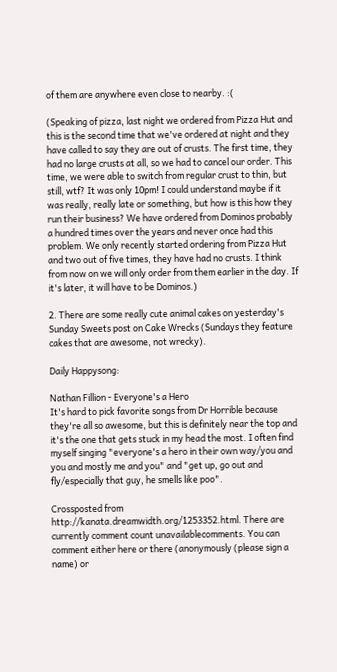of them are anywhere even close to nearby. :(

(Speaking of pizza, last night we ordered from Pizza Hut and this is the second time that we've ordered at night and they have called to say they are out of crusts. The first time, they had no large crusts at all, so we had to cancel our order. This time, we were able to switch from regular crust to thin, but still, wtf? It was only 10pm! I could understand maybe if it was really, really late or something, but how is this how they run their business? We have ordered from Dominos probably a hundred times over the years and never once had this problem. We only recently started ordering from Pizza Hut and two out of five times, they have had no crusts. I think from now on we will only order from them earlier in the day. If it's later, it will have to be Dominos.)

2. There are some really cute animal cakes on yesterday's Sunday Sweets post on Cake Wrecks (Sundays they feature cakes that are awesome, not wrecky).

Daily Happysong:

Nathan Fillion - Everyone's a Hero
It's hard to pick favorite songs from Dr Horrible because they're all so awesome, but this is definitely near the top and it's the one that gets stuck in my head the most. I often find myself singing "everyone's a hero in their own way/you and you and mostly me and you" and "get up, go out and fly/especially that guy, he smells like poo".

Crossposted from http://kanata.dreamwidth.org/1253352.html. There are currently comment count unavailablecomments. You can comment either here or there (anonymously (please sign a name) or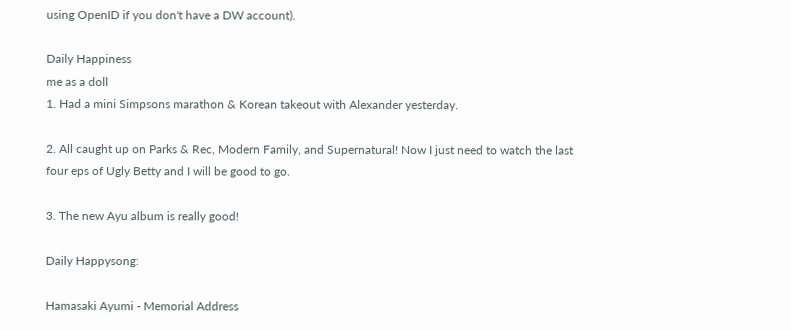using OpenID if you don't have a DW account).

Daily Happiness
me as a doll
1. Had a mini Simpsons marathon & Korean takeout with Alexander yesterday.

2. All caught up on Parks & Rec, Modern Family, and Supernatural! Now I just need to watch the last four eps of Ugly Betty and I will be good to go.

3. The new Ayu album is really good!

Daily Happysong:

Hamasaki Ayumi - Memorial Address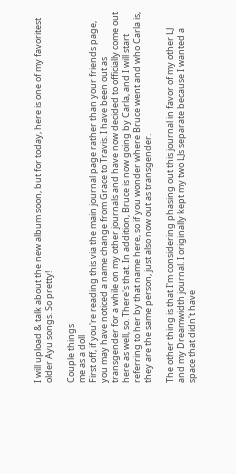I will upload & talk about the new album soon, but for today, here is one of my favoritest older Ayu songs. So pretty!

Couple things
me as a doll
First off, if you're reading this via the main journal page rather than your friends page, you may have noticed a name change from Grace to Travis. I have been out as transgender for a while on my other journals and have now decided to officially come out here as well, so. There's that. In addition, Bruce is now going by Carla, and I will start referring to her by that name here, so if you wonder where Bruce went and who Carla is, they are the same person, just also now out as transgender.

The other thing is that I'm considering phasing out this journal in favor of my other LJ and my Dreamwidth journal. I originally kept my two LJs separate because I wanted a space that didn't have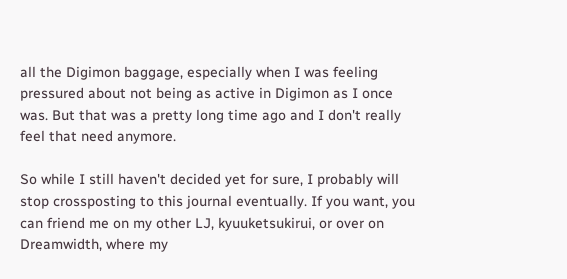all the Digimon baggage, especially when I was feeling pressured about not being as active in Digimon as I once was. But that was a pretty long time ago and I don't really feel that need anymore.

So while I still haven't decided yet for sure, I probably will stop crossposting to this journal eventually. If you want, you can friend me on my other LJ, kyuuketsukirui, or over on Dreamwidth, where my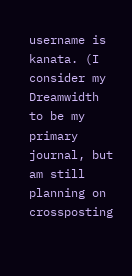username is kanata. (I consider my Dreamwidth to be my primary journal, but am still planning on crossposting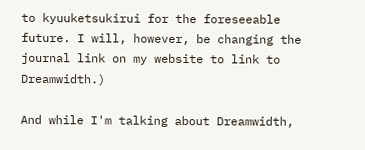to kyuuketsukirui for the foreseeable future. I will, however, be changing the journal link on my website to link to Dreamwidth.)

And while I'm talking about Dreamwidth,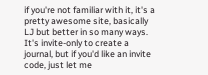if you're not familiar with it, it's a pretty awesome site, basically LJ but better in so many ways. It's invite-only to create a journal, but if you'd like an invite code, just let me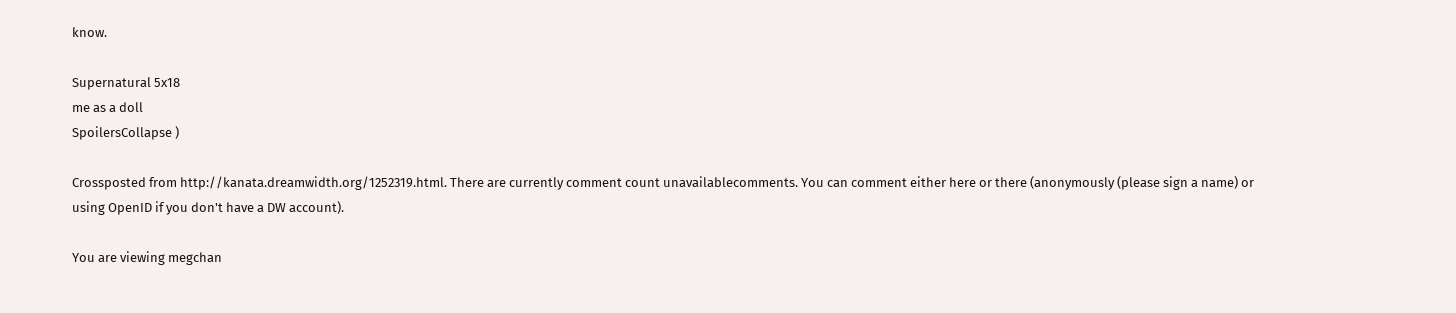know.

Supernatural 5x18
me as a doll
SpoilersCollapse )

Crossposted from http://kanata.dreamwidth.org/1252319.html. There are currently comment count unavailablecomments. You can comment either here or there (anonymously (please sign a name) or using OpenID if you don't have a DW account).

You are viewing megchan